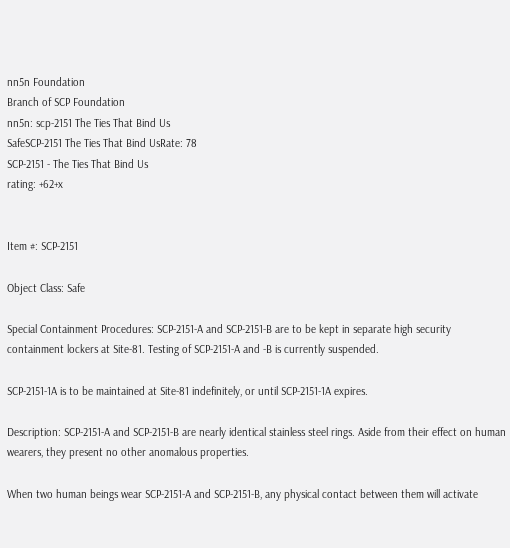nn5n Foundation
Branch of SCP Foundation
nn5n: scp-2151 The Ties That Bind Us
SafeSCP-2151 The Ties That Bind UsRate: 78
SCP-2151 - The Ties That Bind Us
rating: +62+x


Item #: SCP-2151

Object Class: Safe

Special Containment Procedures: SCP-2151-A and SCP-2151-B are to be kept in separate high security containment lockers at Site-81. Testing of SCP-2151-A and -B is currently suspended.

SCP-2151-1A is to be maintained at Site-81 indefinitely, or until SCP-2151-1A expires.

Description: SCP-2151-A and SCP-2151-B are nearly identical stainless steel rings. Aside from their effect on human wearers, they present no other anomalous properties.

When two human beings wear SCP-2151-A and SCP-2151-B, any physical contact between them will activate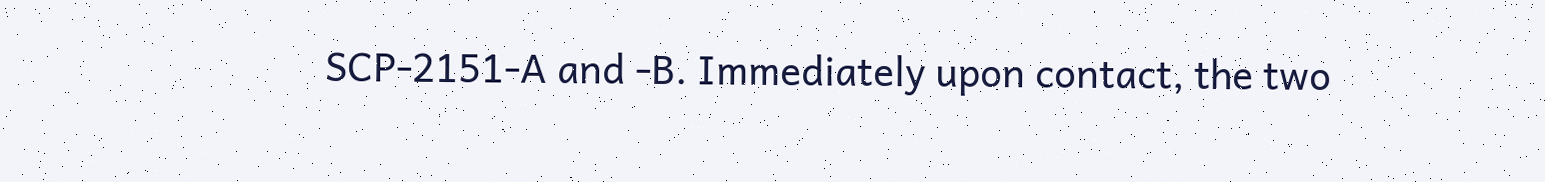SCP-2151-A and -B. Immediately upon contact, the two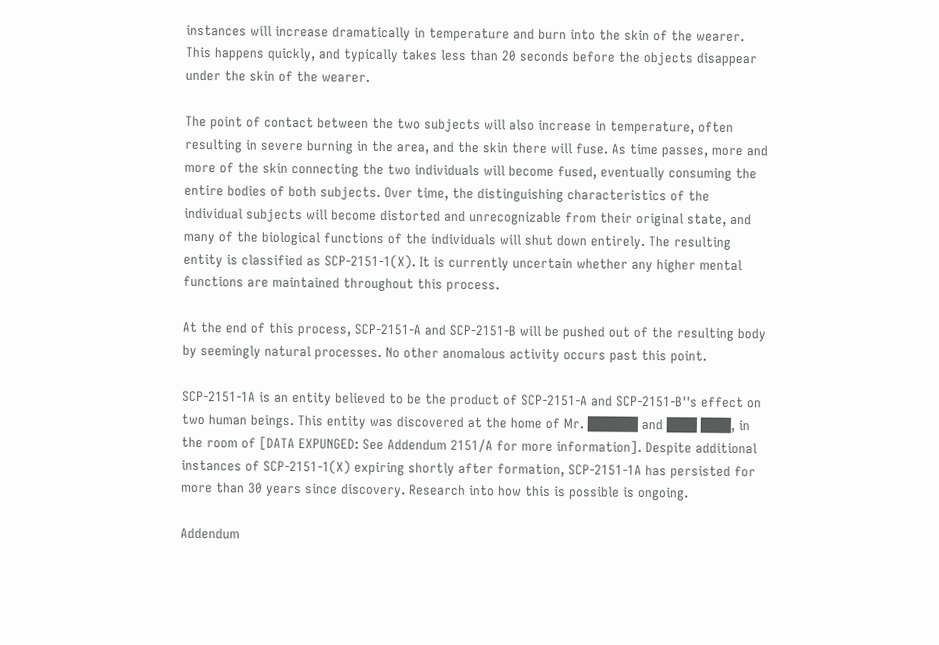instances will increase dramatically in temperature and burn into the skin of the wearer. This happens quickly, and typically takes less than 20 seconds before the objects disappear under the skin of the wearer.

The point of contact between the two subjects will also increase in temperature, often resulting in severe burning in the area, and the skin there will fuse. As time passes, more and more of the skin connecting the two individuals will become fused, eventually consuming the entire bodies of both subjects. Over time, the distinguishing characteristics of the individual subjects will become distorted and unrecognizable from their original state, and many of the biological functions of the individuals will shut down entirely. The resulting entity is classified as SCP-2151-1(X). It is currently uncertain whether any higher mental functions are maintained throughout this process.

At the end of this process, SCP-2151-A and SCP-2151-B will be pushed out of the resulting body by seemingly natural processes. No other anomalous activity occurs past this point.

SCP-2151-1A is an entity believed to be the product of SCP-2151-A and SCP-2151-B''s effect on two human beings. This entity was discovered at the home of Mr. █████ and ███ ███, in the room of [DATA EXPUNGED: See Addendum 2151/A for more information]. Despite additional instances of SCP-2151-1(X) expiring shortly after formation, SCP-2151-1A has persisted for more than 30 years since discovery. Research into how this is possible is ongoing.

Addendum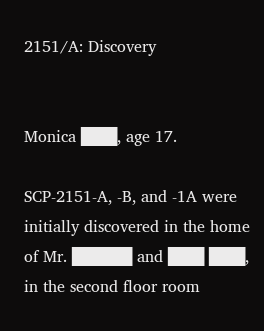2151/A: Discovery


Monica ███, age 17.

SCP-2151-A, -B, and -1A were initially discovered in the home of Mr. █████ and ███ ███, in the second floor room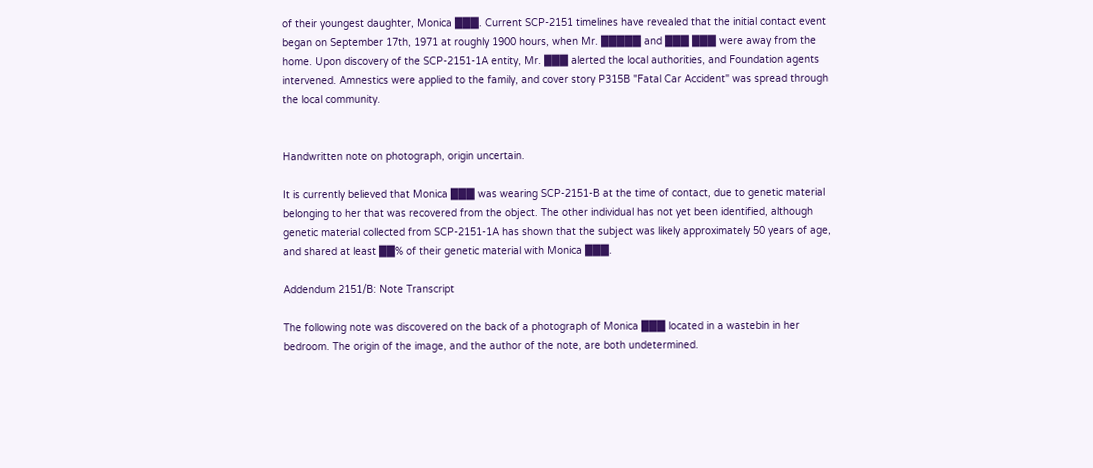of their youngest daughter, Monica ███. Current SCP-2151 timelines have revealed that the initial contact event began on September 17th, 1971 at roughly 1900 hours, when Mr. █████ and ███ ███ were away from the home. Upon discovery of the SCP-2151-1A entity, Mr. ███ alerted the local authorities, and Foundation agents intervened. Amnestics were applied to the family, and cover story P315B "Fatal Car Accident" was spread through the local community.


Handwritten note on photograph, origin uncertain.

It is currently believed that Monica ███ was wearing SCP-2151-B at the time of contact, due to genetic material belonging to her that was recovered from the object. The other individual has not yet been identified, although genetic material collected from SCP-2151-1A has shown that the subject was likely approximately 50 years of age, and shared at least ██% of their genetic material with Monica ███.

Addendum 2151/B: Note Transcript

The following note was discovered on the back of a photograph of Monica ███ located in a wastebin in her bedroom. The origin of the image, and the author of the note, are both undetermined.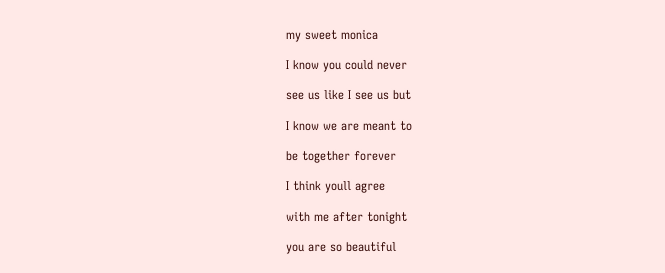my sweet monica

I know you could never

see us like I see us but

I know we are meant to

be together forever

I think youll agree

with me after tonight

you are so beautiful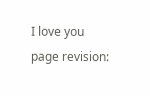I love you
page revision: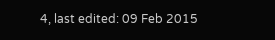4, last edited: 09 Feb 2015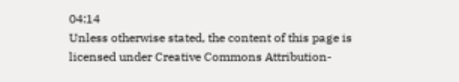04:14
Unless otherwise stated, the content of this page is licensed under Creative Commons Attribution-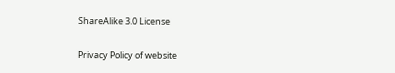ShareAlike 3.0 License

Privacy Policy of website